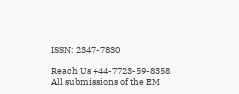ISSN: 2347-7830

Reach Us +44-7723-59-8358
All submissions of the EM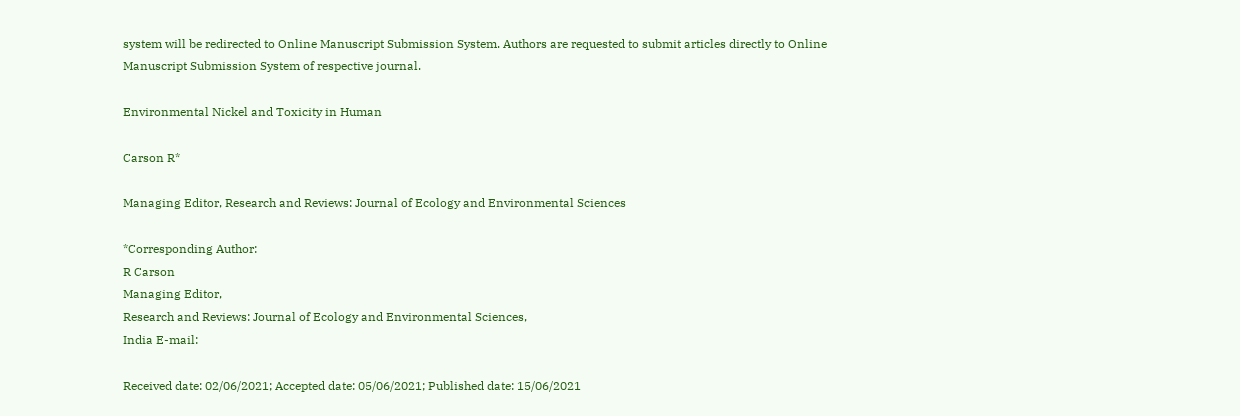system will be redirected to Online Manuscript Submission System. Authors are requested to submit articles directly to Online Manuscript Submission System of respective journal.

Environmental Nickel and Toxicity in Human

Carson R*

Managing Editor, Research and Reviews: Journal of Ecology and Environmental Sciences

*Corresponding Author:
R Carson
Managing Editor,
Research and Reviews: Journal of Ecology and Environmental Sciences,
India E-mail:

Received date: 02/06/2021; Accepted date: 05/06/2021; Published date: 15/06/2021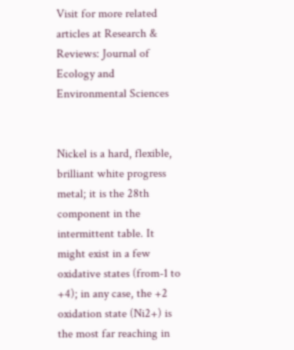Visit for more related articles at Research & Reviews: Journal of Ecology and Environmental Sciences


Nickel is a hard, flexible, brilliant white progress metal; it is the 28th component in the intermittent table. It might exist in a few oxidative states (from-1 to +4); in any case, the +2 oxidation state (Ni2+) is the most far reaching in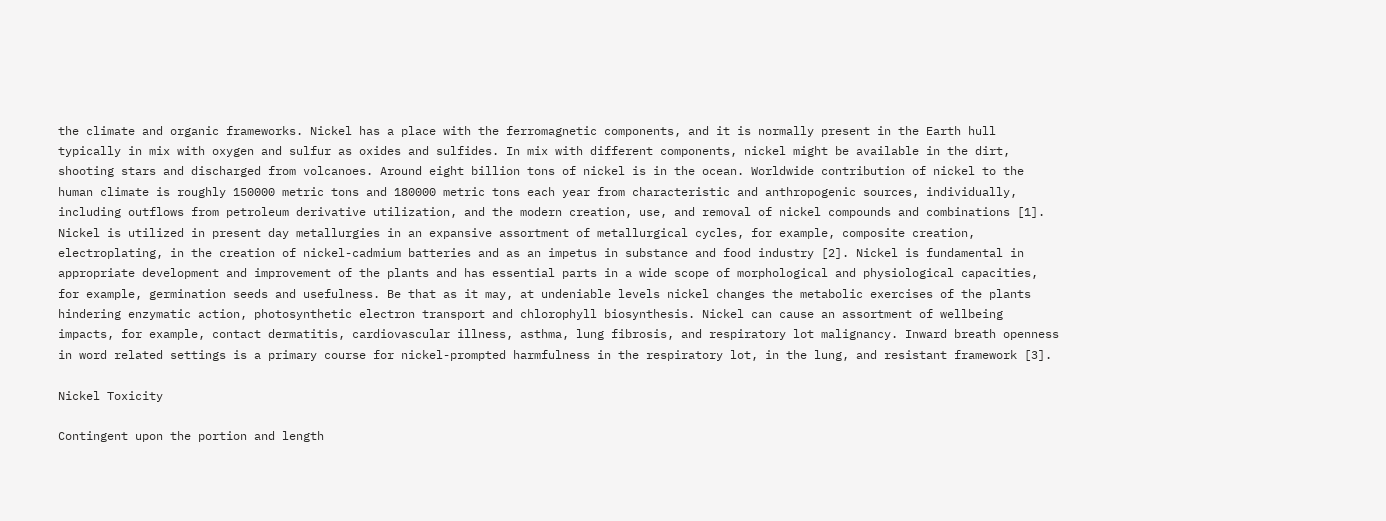the climate and organic frameworks. Nickel has a place with the ferromagnetic components, and it is normally present in the Earth hull typically in mix with oxygen and sulfur as oxides and sulfides. In mix with different components, nickel might be available in the dirt, shooting stars and discharged from volcanoes. Around eight billion tons of nickel is in the ocean. Worldwide contribution of nickel to the human climate is roughly 150000 metric tons and 180000 metric tons each year from characteristic and anthropogenic sources, individually, including outflows from petroleum derivative utilization, and the modern creation, use, and removal of nickel compounds and combinations [1]. Nickel is utilized in present day metallurgies in an expansive assortment of metallurgical cycles, for example, composite creation, electroplating, in the creation of nickel-cadmium batteries and as an impetus in substance and food industry [2]. Nickel is fundamental in appropriate development and improvement of the plants and has essential parts in a wide scope of morphological and physiological capacities, for example, germination seeds and usefulness. Be that as it may, at undeniable levels nickel changes the metabolic exercises of the plants hindering enzymatic action, photosynthetic electron transport and chlorophyll biosynthesis. Nickel can cause an assortment of wellbeing impacts, for example, contact dermatitis, cardiovascular illness, asthma, lung fibrosis, and respiratory lot malignancy. Inward breath openness in word related settings is a primary course for nickel-prompted harmfulness in the respiratory lot, in the lung, and resistant framework [3].

Nickel Toxicity

Contingent upon the portion and length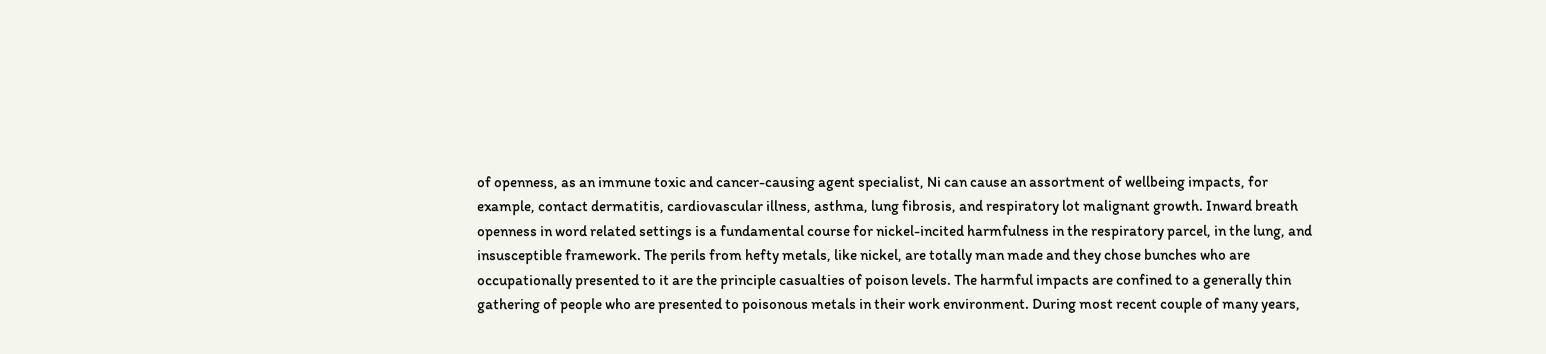of openness, as an immune toxic and cancer-causing agent specialist, Ni can cause an assortment of wellbeing impacts, for example, contact dermatitis, cardiovascular illness, asthma, lung fibrosis, and respiratory lot malignant growth. Inward breath openness in word related settings is a fundamental course for nickel-incited harmfulness in the respiratory parcel, in the lung, and insusceptible framework. The perils from hefty metals, like nickel, are totally man made and they chose bunches who are occupationally presented to it are the principle casualties of poison levels. The harmful impacts are confined to a generally thin gathering of people who are presented to poisonous metals in their work environment. During most recent couple of many years,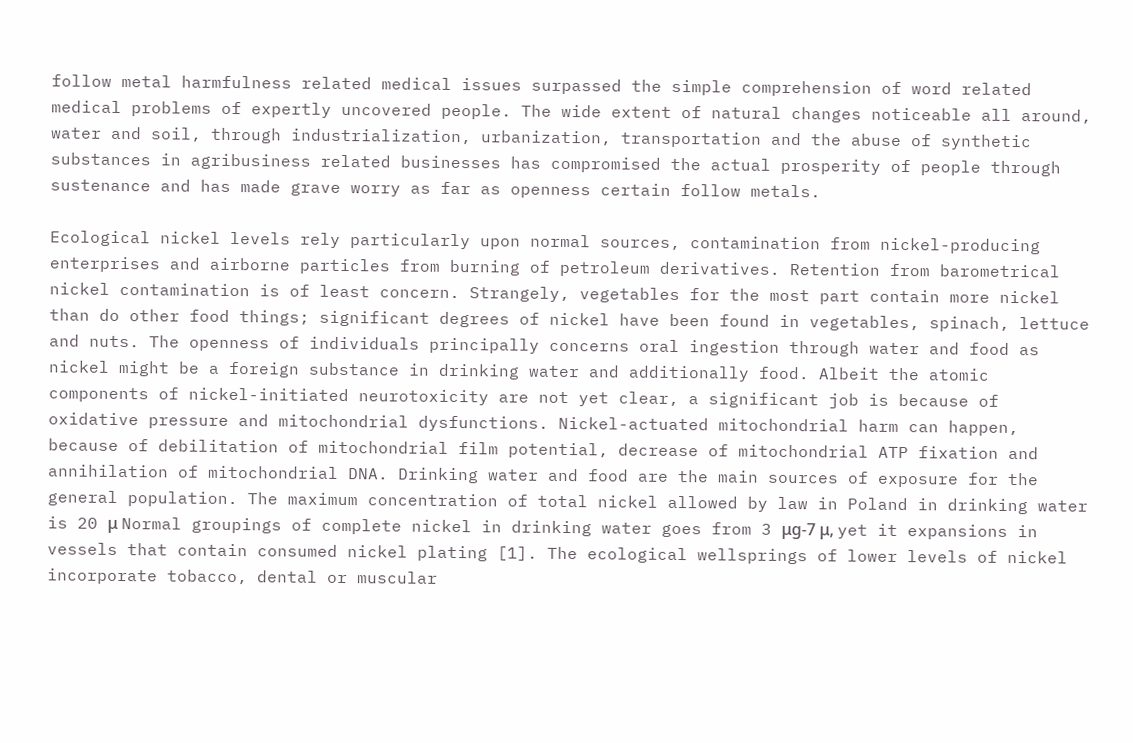follow metal harmfulness related medical issues surpassed the simple comprehension of word related medical problems of expertly uncovered people. The wide extent of natural changes noticeable all around, water and soil, through industrialization, urbanization, transportation and the abuse of synthetic substances in agribusiness related businesses has compromised the actual prosperity of people through sustenance and has made grave worry as far as openness certain follow metals.

Ecological nickel levels rely particularly upon normal sources, contamination from nickel-producing enterprises and airborne particles from burning of petroleum derivatives. Retention from barometrical nickel contamination is of least concern. Strangely, vegetables for the most part contain more nickel than do other food things; significant degrees of nickel have been found in vegetables, spinach, lettuce and nuts. The openness of individuals principally concerns oral ingestion through water and food as nickel might be a foreign substance in drinking water and additionally food. Albeit the atomic components of nickel-initiated neurotoxicity are not yet clear, a significant job is because of oxidative pressure and mitochondrial dysfunctions. Nickel-actuated mitochondrial harm can happen, because of debilitation of mitochondrial film potential, decrease of mitochondrial ATP fixation and annihilation of mitochondrial DNA. Drinking water and food are the main sources of exposure for the general population. The maximum concentration of total nickel allowed by law in Poland in drinking water is 20 μ Normal groupings of complete nickel in drinking water goes from 3 μg-7 μ, yet it expansions in vessels that contain consumed nickel plating [1]. The ecological wellsprings of lower levels of nickel incorporate tobacco, dental or muscular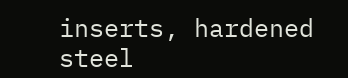inserts, hardened steel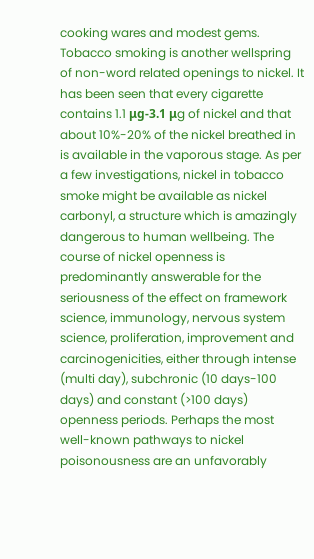cooking wares and modest gems. Tobacco smoking is another wellspring of non-word related openings to nickel. It has been seen that every cigarette contains 1.1 μg-3.1 μg of nickel and that about 10%-20% of the nickel breathed in is available in the vaporous stage. As per a few investigations, nickel in tobacco smoke might be available as nickel carbonyl, a structure which is amazingly dangerous to human wellbeing. The course of nickel openness is predominantly answerable for the seriousness of the effect on framework science, immunology, nervous system science, proliferation, improvement and carcinogenicities, either through intense (multi day), subchronic (10 days-100 days) and constant (>100 days) openness periods. Perhaps the most well-known pathways to nickel poisonousness are an unfavorably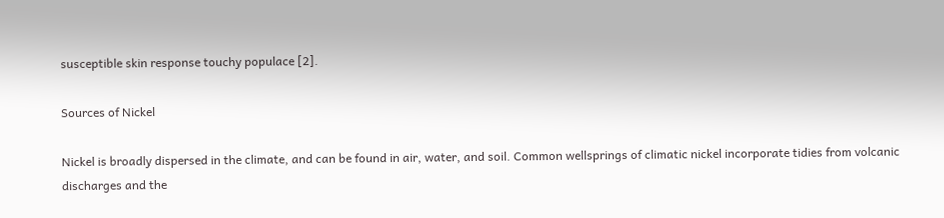susceptible skin response touchy populace [2].

Sources of Nickel

Nickel is broadly dispersed in the climate, and can be found in air, water, and soil. Common wellsprings of climatic nickel incorporate tidies from volcanic discharges and the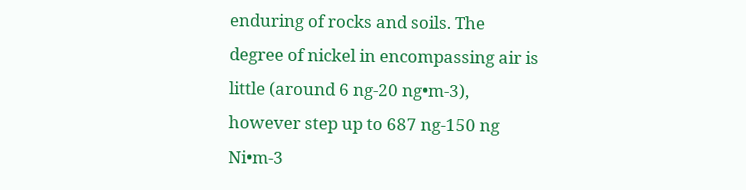enduring of rocks and soils. The degree of nickel in encompassing air is little (around 6 ng-20 ng•m-3), however step up to 687 ng-150 ng Ni•m-3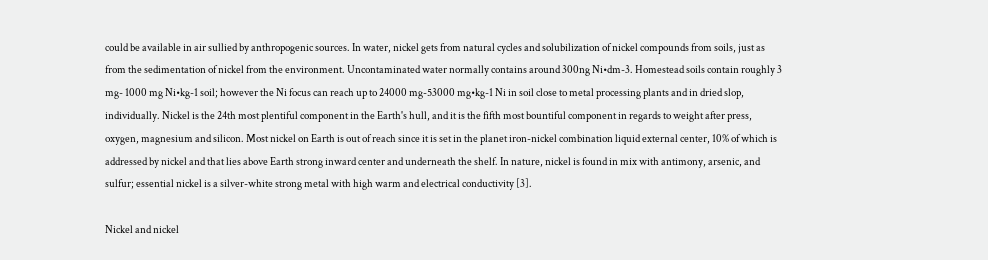could be available in air sullied by anthropogenic sources. In water, nickel gets from natural cycles and solubilization of nickel compounds from soils, just as from the sedimentation of nickel from the environment. Uncontaminated water normally contains around 300ng Ni•dm-3. Homestead soils contain roughly 3 mg- 1000 mg Ni•kg-1 soil; however the Ni focus can reach up to 24000 mg-53000 mg•kg-1 Ni in soil close to metal processing plants and in dried slop, individually. Nickel is the 24th most plentiful component in the Earth's hull, and it is the fifth most bountiful component in regards to weight after press, oxygen, magnesium and silicon. Most nickel on Earth is out of reach since it is set in the planet iron-nickel combination liquid external center, 10% of which is addressed by nickel and that lies above Earth strong inward center and underneath the shelf. In nature, nickel is found in mix with antimony, arsenic, and sulfur; essential nickel is a silver-white strong metal with high warm and electrical conductivity [3].

Nickel and nickel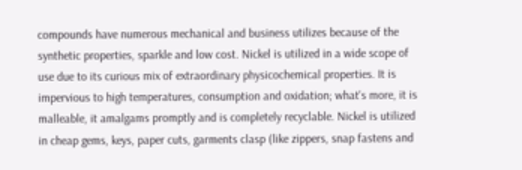compounds have numerous mechanical and business utilizes because of the synthetic properties, sparkle and low cost. Nickel is utilized in a wide scope of use due to its curious mix of extraordinary physicochemical properties. It is impervious to high temperatures, consumption and oxidation; what's more, it is malleable, it amalgams promptly and is completely recyclable. Nickel is utilized in cheap gems, keys, paper cuts, garments clasp (like zippers, snap fastens and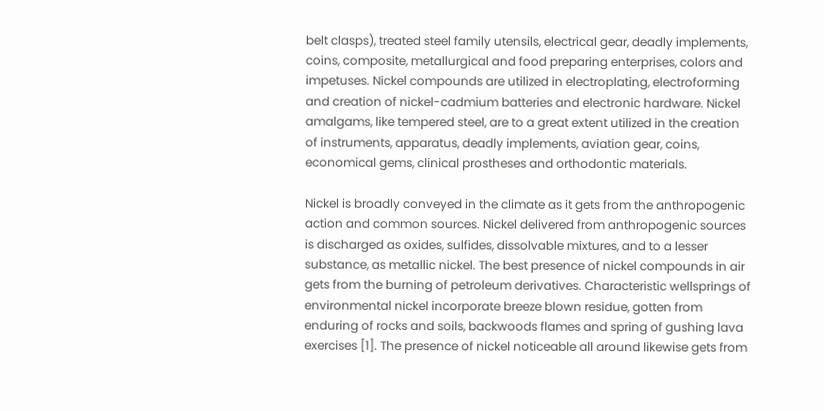belt clasps), treated steel family utensils, electrical gear, deadly implements, coins, composite, metallurgical and food preparing enterprises, colors and impetuses. Nickel compounds are utilized in electroplating, electroforming and creation of nickel-cadmium batteries and electronic hardware. Nickel amalgams, like tempered steel, are to a great extent utilized in the creation of instruments, apparatus, deadly implements, aviation gear, coins, economical gems, clinical prostheses and orthodontic materials.

Nickel is broadly conveyed in the climate as it gets from the anthropogenic action and common sources. Nickel delivered from anthropogenic sources is discharged as oxides, sulfides, dissolvable mixtures, and to a lesser substance, as metallic nickel. The best presence of nickel compounds in air gets from the burning of petroleum derivatives. Characteristic wellsprings of environmental nickel incorporate breeze blown residue, gotten from enduring of rocks and soils, backwoods flames and spring of gushing lava exercises [1]. The presence of nickel noticeable all around likewise gets from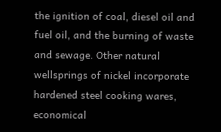the ignition of coal, diesel oil and fuel oil, and the burning of waste and sewage. Other natural wellsprings of nickel incorporate hardened steel cooking wares, economical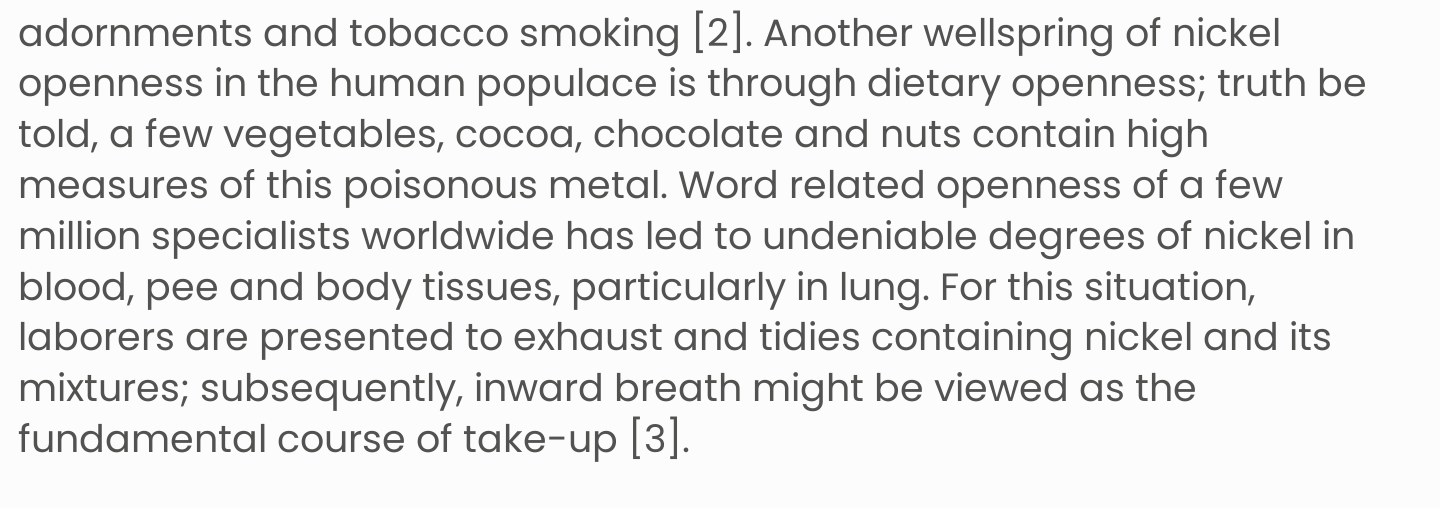adornments and tobacco smoking [2]. Another wellspring of nickel openness in the human populace is through dietary openness; truth be told, a few vegetables, cocoa, chocolate and nuts contain high measures of this poisonous metal. Word related openness of a few million specialists worldwide has led to undeniable degrees of nickel in blood, pee and body tissues, particularly in lung. For this situation, laborers are presented to exhaust and tidies containing nickel and its mixtures; subsequently, inward breath might be viewed as the fundamental course of take-up [3].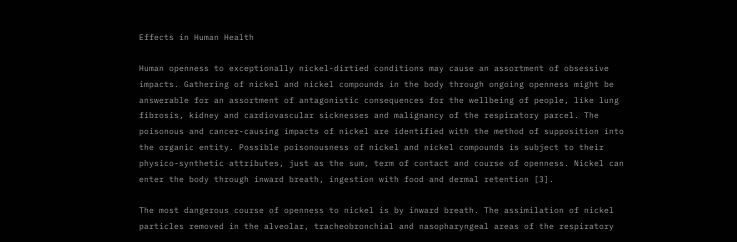Effects in Human Health

Human openness to exceptionally nickel-dirtied conditions may cause an assortment of obsessive impacts. Gathering of nickel and nickel compounds in the body through ongoing openness might be answerable for an assortment of antagonistic consequences for the wellbeing of people, like lung fibrosis, kidney and cardiovascular sicknesses and malignancy of the respiratory parcel. The poisonous and cancer-causing impacts of nickel are identified with the method of supposition into the organic entity. Possible poisonousness of nickel and nickel compounds is subject to their physico-synthetic attributes, just as the sum, term of contact and course of openness. Nickel can enter the body through inward breath, ingestion with food and dermal retention [3].

The most dangerous course of openness to nickel is by inward breath. The assimilation of nickel particles removed in the alveolar, tracheobronchial and nasopharyngeal areas of the respiratory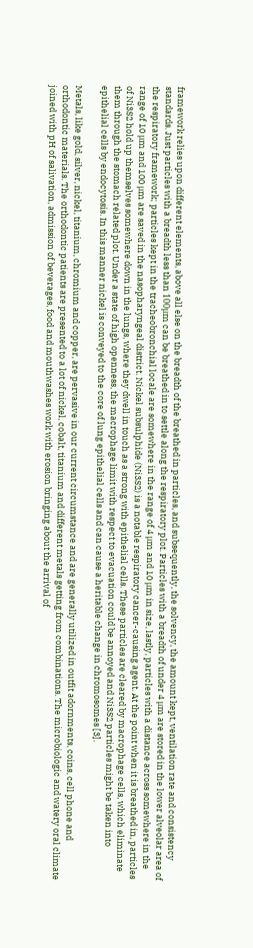framework relies upon different elements, above all else on the breadth of the breathed in particles, and subsequently, the solvency, the amount kept, ventilation rate and consistency standards. Just particles with a breadth less than 100μm can be breathed in to settle along the respiratory plot. Particles with a breadth of under 4 μm are stored in the lower alveolar area of the respiratory framework; particles kept in the tracheobronchial locale are somewhere in the range of 4 μm and 10 μm in size, lastly, particles with a distance across somewhere in the range of 10 μm and 100 μm are saved in the nasopharyngeal district. Nickel subsulphide (Ni3S2) is a notable respiratory cancer-causing agent. At the point when it is breathed in, particles of Ni3S2 hold up themselves somewhere down in the lungs, where they dwell in touch as a strong with epithelial cells. These particles are cleared by macrophage cells, which eliminate them through the stomach related plot. Under a state of high openness, the macrophage limit with respect to evacuation could be annoyed and Ni3S2 particles might be taken into epithelial cells by endocytosis. In this manner nickel is conveyed to the core of lung epithelial cells and can cause a heritable change in chromosomes [3].

Metals, like gold, silver, nickel, titanium, chromium and copper, are pervasive in our current circumstance and are generally utilized in outfit adornments, coins, cell phone and orthodontic materials. The orthodontic patients are presented to a lot of nickel, cobalt, titanium and different metals getting from combinations. The microbiologic and watery oral climate joined with pH of salivation, admission of beverages, food and mouthwashes work with erosion bringing about the arrival of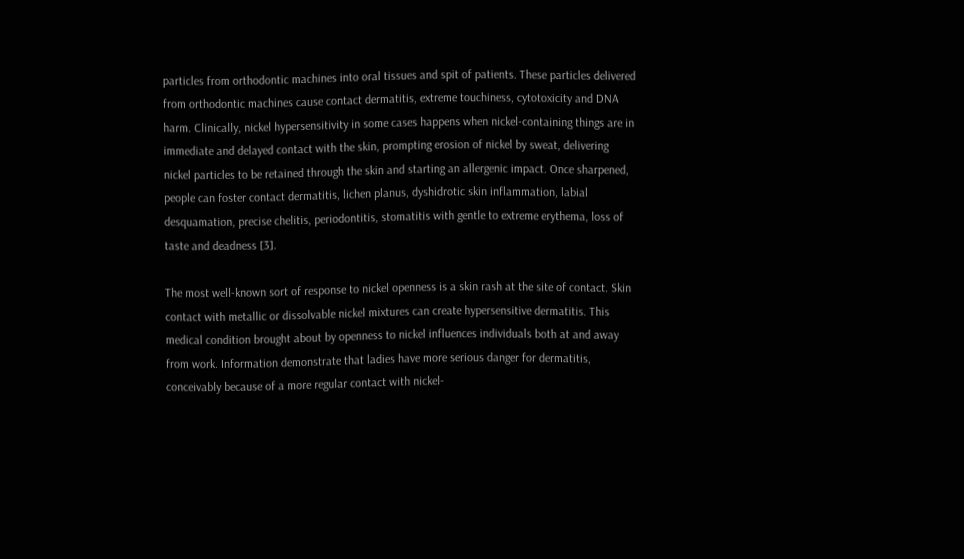particles from orthodontic machines into oral tissues and spit of patients. These particles delivered from orthodontic machines cause contact dermatitis, extreme touchiness, cytotoxicity and DNA harm. Clinically, nickel hypersensitivity in some cases happens when nickel-containing things are in immediate and delayed contact with the skin, prompting erosion of nickel by sweat, delivering nickel particles to be retained through the skin and starting an allergenic impact. Once sharpened, people can foster contact dermatitis, lichen planus, dyshidrotic skin inflammation, labial desquamation, precise chelitis, periodontitis, stomatitis with gentle to extreme erythema, loss of taste and deadness [3].

The most well-known sort of response to nickel openness is a skin rash at the site of contact. Skin contact with metallic or dissolvable nickel mixtures can create hypersensitive dermatitis. This medical condition brought about by openness to nickel influences individuals both at and away from work. Information demonstrate that ladies have more serious danger for dermatitis, conceivably because of a more regular contact with nickel-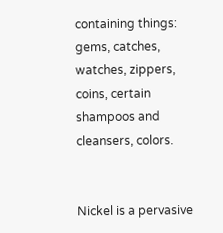containing things: gems, catches, watches, zippers, coins, certain shampoos and cleansers, colors.


Nickel is a pervasive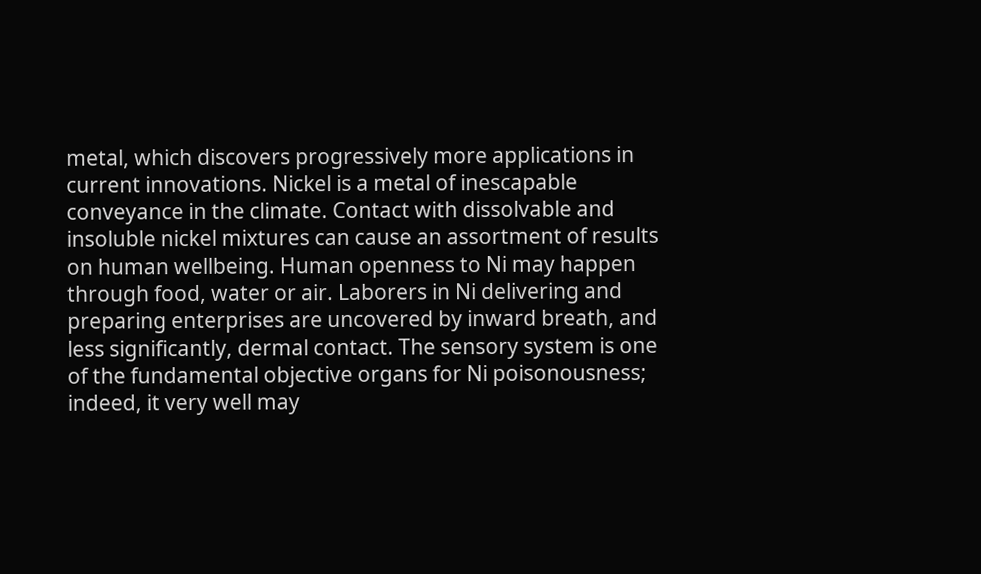metal, which discovers progressively more applications in current innovations. Nickel is a metal of inescapable conveyance in the climate. Contact with dissolvable and insoluble nickel mixtures can cause an assortment of results on human wellbeing. Human openness to Ni may happen through food, water or air. Laborers in Ni delivering and preparing enterprises are uncovered by inward breath, and less significantly, dermal contact. The sensory system is one of the fundamental objective organs for Ni poisonousness; indeed, it very well may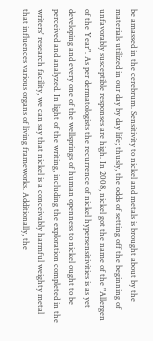be amassed in the cerebrum. Sensitivity to nickel and metals is brought about by the materials utilized in our day by day life; thusly, the odds of setting off the beginning of unfavorably susceptible responses are high. In 2008, nickel got the name of the "Allergen of the Year". As per dermatologists the recurrence of nickel hypersensitivities is as yet developing and every one of the wellsprings of human openness to nickel ought to be perceived and analyzed. In light of the writing, including the exploration completed in the writers' research facility, we can say that nickel is a conceivably harmful weighty metal that influences various organs of living frameworks. Additionally, the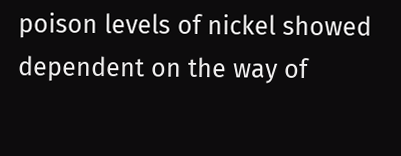poison levels of nickel showed dependent on the way of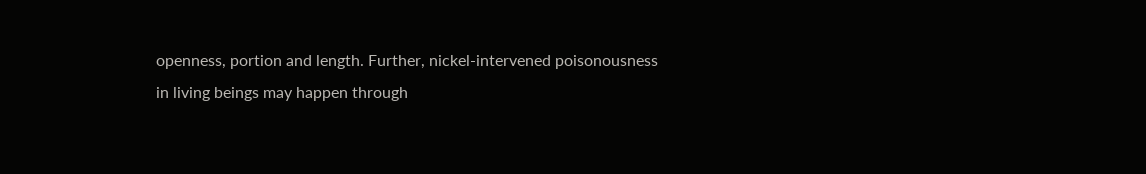openness, portion and length. Further, nickel-intervened poisonousness in living beings may happen through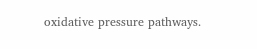oxidative pressure pathways.